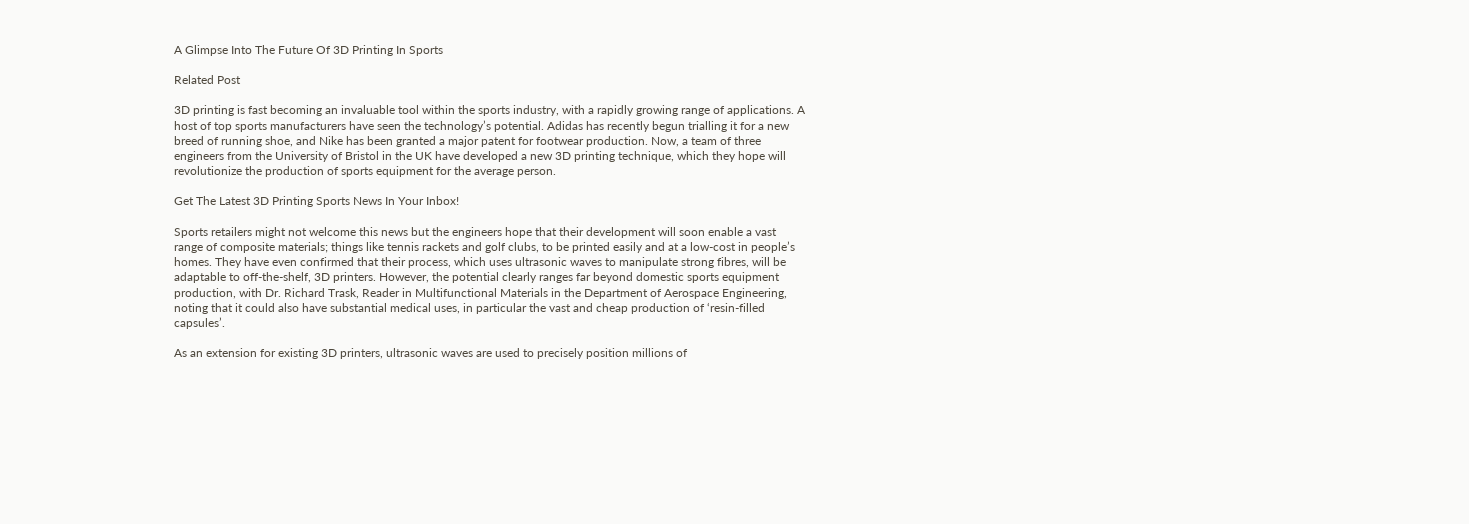A Glimpse Into The Future Of 3D Printing In Sports

Related Post

3D printing is fast becoming an invaluable tool within the sports industry, with a rapidly growing range of applications. A host of top sports manufacturers have seen the technology’s potential. Adidas has recently begun trialling it for a new breed of running shoe, and Nike has been granted a major patent for footwear production. Now, a team of three engineers from the University of Bristol in the UK have developed a new 3D printing technique, which they hope will revolutionize the production of sports equipment for the average person.

Get The Latest 3D Printing Sports News In Your Inbox!

Sports retailers might not welcome this news but the engineers hope that their development will soon enable a vast range of composite materials; things like tennis rackets and golf clubs, to be printed easily and at a low-cost in people’s homes. They have even confirmed that their process, which uses ultrasonic waves to manipulate strong fibres, will be adaptable to off-the-shelf, 3D printers. However, the potential clearly ranges far beyond domestic sports equipment production, with Dr. Richard Trask, Reader in Multifunctional Materials in the Department of Aerospace Engineering, noting that it could also have substantial medical uses, in particular the vast and cheap production of ‘resin-filled capsules’.

As an extension for existing 3D printers, ultrasonic waves are used to precisely position millions of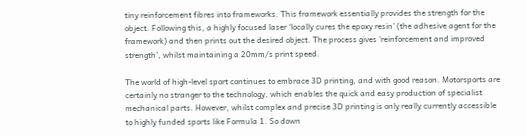tiny reinforcement fibres into frameworks. This framework essentially provides the strength for the object. Following this, a highly focused laser ‘locally cures the epoxy resin’ (the adhesive agent for the framework) and then prints out the desired object. The process gives ‘reinforcement and improved strength’, whilst maintaining a 20mm/s print speed.

The world of high-level sport continues to embrace 3D printing, and with good reason. Motorsports are certainly no stranger to the technology, which enables the quick and easy production of specialist mechanical parts. However, whilst complex and precise 3D printing is only really currently accessible to highly funded sports like Formula 1. So down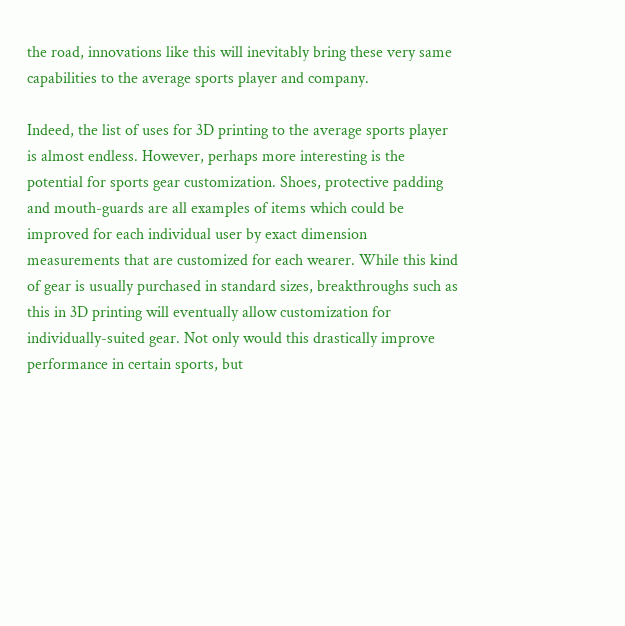the road, innovations like this will inevitably bring these very same capabilities to the average sports player and company.

Indeed, the list of uses for 3D printing to the average sports player is almost endless. However, perhaps more interesting is the potential for sports gear customization. Shoes, protective padding and mouth-guards are all examples of items which could be improved for each individual user by exact dimension measurements that are customized for each wearer. While this kind of gear is usually purchased in standard sizes, breakthroughs such as this in 3D printing will eventually allow customization for individually-suited gear. Not only would this drastically improve performance in certain sports, but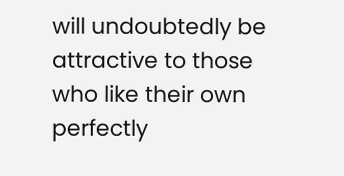will undoubtedly be attractive to those who like their own perfectly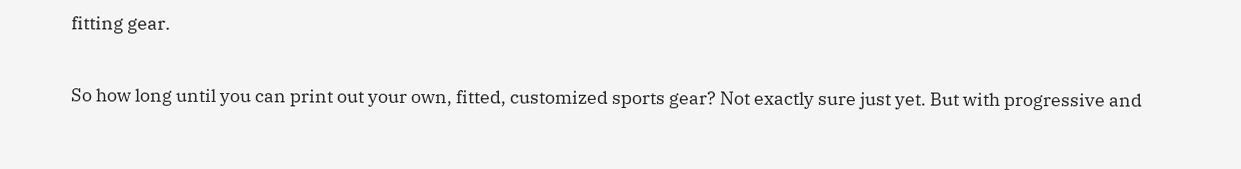fitting gear.

So how long until you can print out your own, fitted, customized sports gear? Not exactly sure just yet. But with progressive and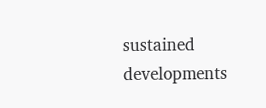sustained developments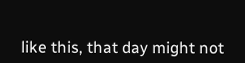like this, that day might not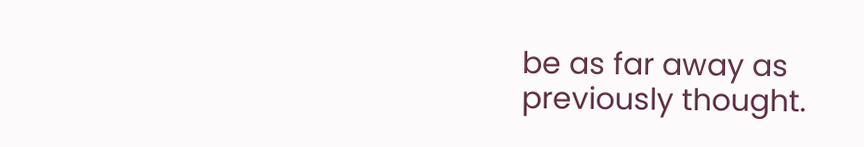be as far away as previously thought.